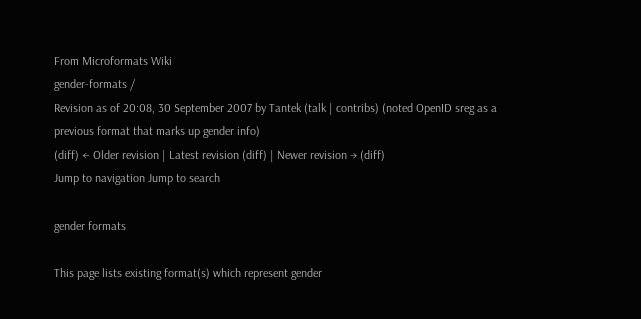From Microformats Wiki
gender-formats /
Revision as of 20:08, 30 September 2007 by Tantek (talk | contribs) (noted OpenID sreg as a previous format that marks up gender info)
(diff) ← Older revision | Latest revision (diff) | Newer revision → (diff)
Jump to navigation Jump to search

gender formats

This page lists existing format(s) which represent gender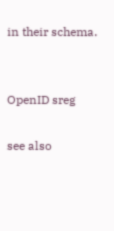in their schema.


OpenID sreg

see also